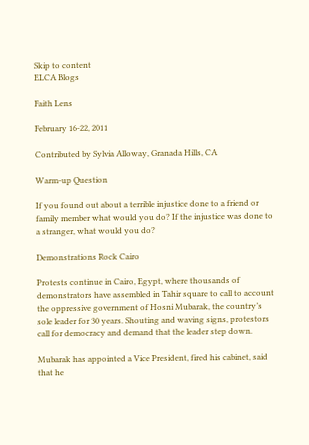Skip to content
ELCA Blogs

Faith Lens

February 16-22, 2011

Contributed by Sylvia Alloway, Granada Hills, CA

Warm-up Question

If you found out about a terrible injustice done to a friend or family member what would you do? If the injustice was done to a stranger, what would you do?

Demonstrations Rock Cairo

Protests continue in Cairo, Egypt, where thousands of demonstrators have assembled in Tahir square to call to account the oppressive government of Hosni Mubarak, the country’s sole leader for 30 years. Shouting and waving signs, protestors call for democracy and demand that the leader step down.

Mubarak has appointed a Vice President, fired his cabinet, said that he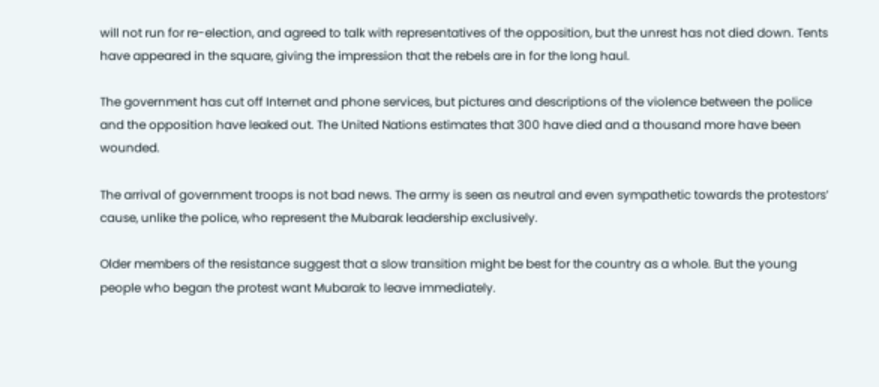will not run for re-election, and agreed to talk with representatives of the opposition, but the unrest has not died down. Tents have appeared in the square, giving the impression that the rebels are in for the long haul.

The government has cut off Internet and phone services, but pictures and descriptions of the violence between the police and the opposition have leaked out. The United Nations estimates that 300 have died and a thousand more have been wounded.

The arrival of government troops is not bad news. The army is seen as neutral and even sympathetic towards the protestors’ cause, unlike the police, who represent the Mubarak leadership exclusively.

Older members of the resistance suggest that a slow transition might be best for the country as a whole. But the young people who began the protest want Mubarak to leave immediately.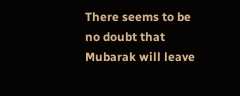There seems to be no doubt that Mubarak will leave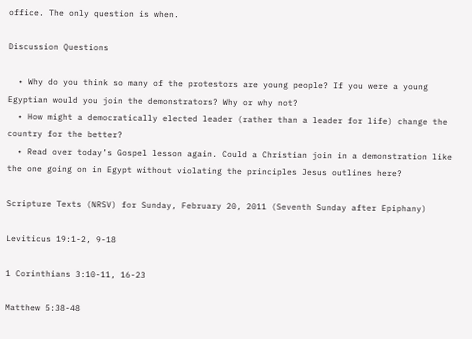office. The only question is when.

Discussion Questions

  • Why do you think so many of the protestors are young people? If you were a young Egyptian would you join the demonstrators? Why or why not?
  • How might a democratically elected leader (rather than a leader for life) change the country for the better?
  • Read over today’s Gospel lesson again. Could a Christian join in a demonstration like the one going on in Egypt without violating the principles Jesus outlines here?

Scripture Texts (NRSV) for Sunday, February 20, 2011 (Seventh Sunday after Epiphany)

Leviticus 19:1-2, 9-18

1 Corinthians 3:10-11, 16-23

Matthew 5:38-48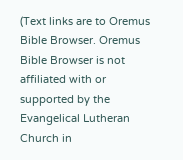(Text links are to Oremus Bible Browser. Oremus Bible Browser is not affiliated with or supported by the Evangelical Lutheran Church in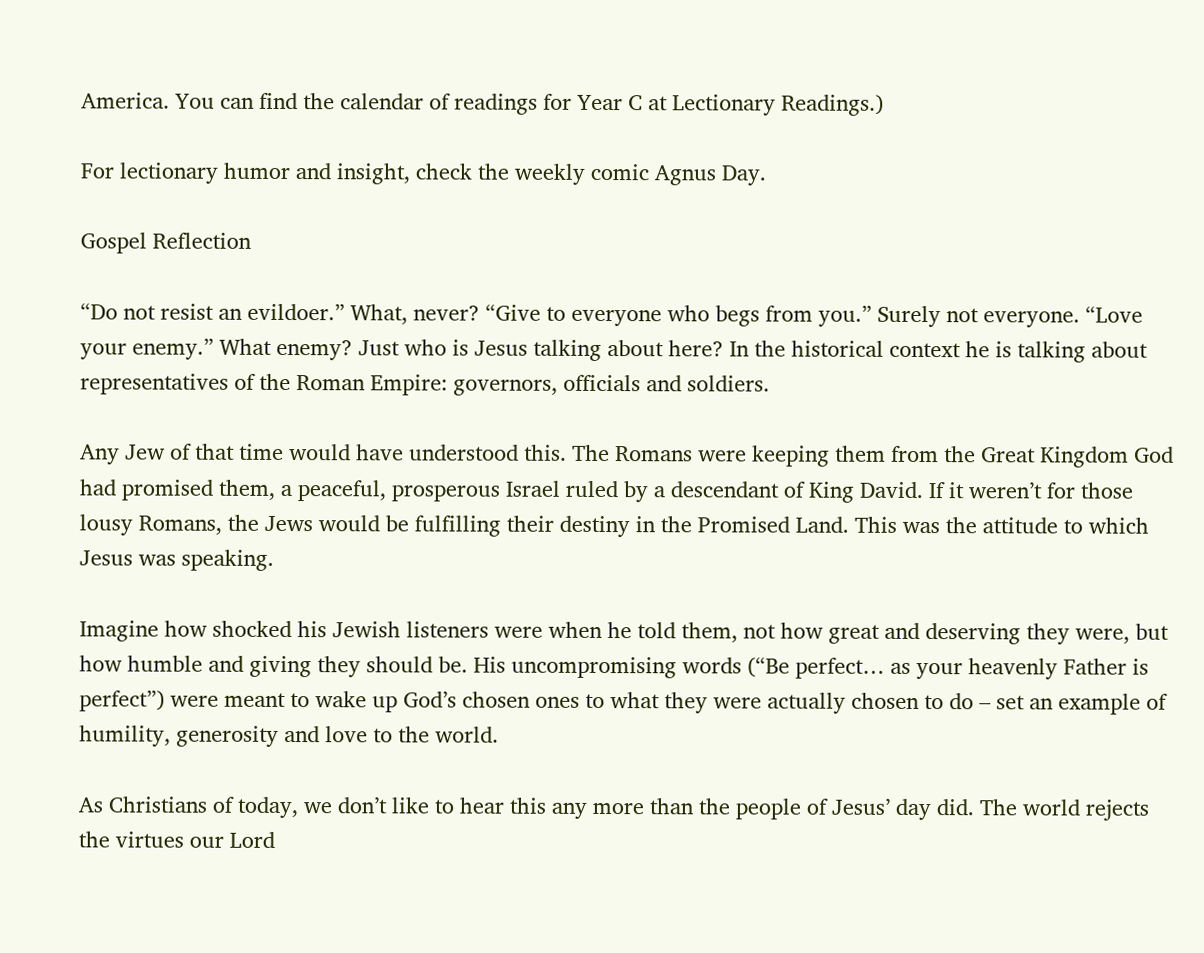America. You can find the calendar of readings for Year C at Lectionary Readings.)

For lectionary humor and insight, check the weekly comic Agnus Day.

Gospel Reflection

“Do not resist an evildoer.” What, never? “Give to everyone who begs from you.” Surely not everyone. “Love your enemy.” What enemy? Just who is Jesus talking about here? In the historical context he is talking about representatives of the Roman Empire: governors, officials and soldiers.

Any Jew of that time would have understood this. The Romans were keeping them from the Great Kingdom God had promised them, a peaceful, prosperous Israel ruled by a descendant of King David. If it weren’t for those lousy Romans, the Jews would be fulfilling their destiny in the Promised Land. This was the attitude to which Jesus was speaking.

Imagine how shocked his Jewish listeners were when he told them, not how great and deserving they were, but how humble and giving they should be. His uncompromising words (“Be perfect… as your heavenly Father is perfect”) were meant to wake up God’s chosen ones to what they were actually chosen to do – set an example of humility, generosity and love to the world.

As Christians of today, we don’t like to hear this any more than the people of Jesus’ day did. The world rejects the virtues our Lord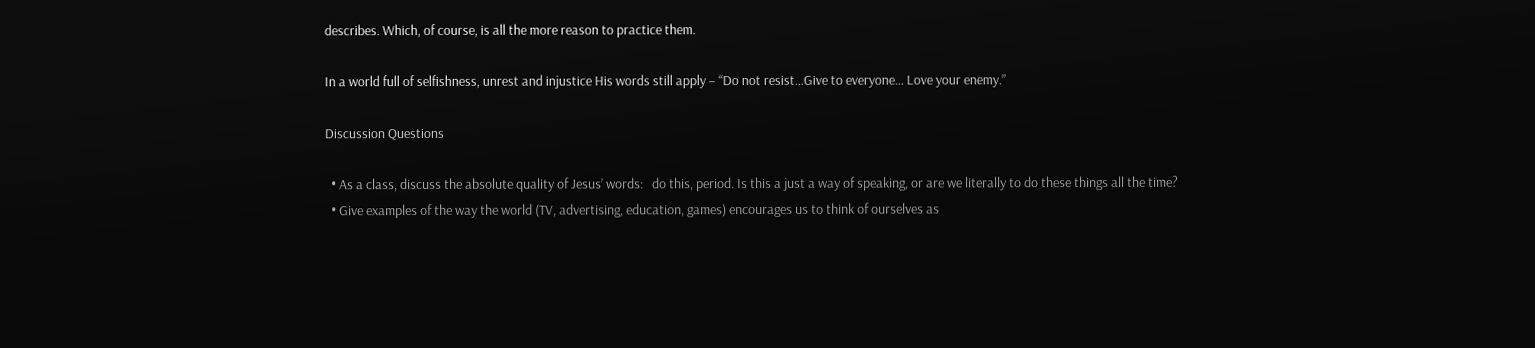describes. Which, of course, is all the more reason to practice them.

In a world full of selfishness, unrest and injustice His words still apply – “Do not resist…Give to everyone… Love your enemy.”

Discussion Questions

  • As a class, discuss the absolute quality of Jesus’ words:   do this, period. Is this a just a way of speaking, or are we literally to do these things all the time?
  • Give examples of the way the world (TV, advertising, education, games) encourages us to think of ourselves as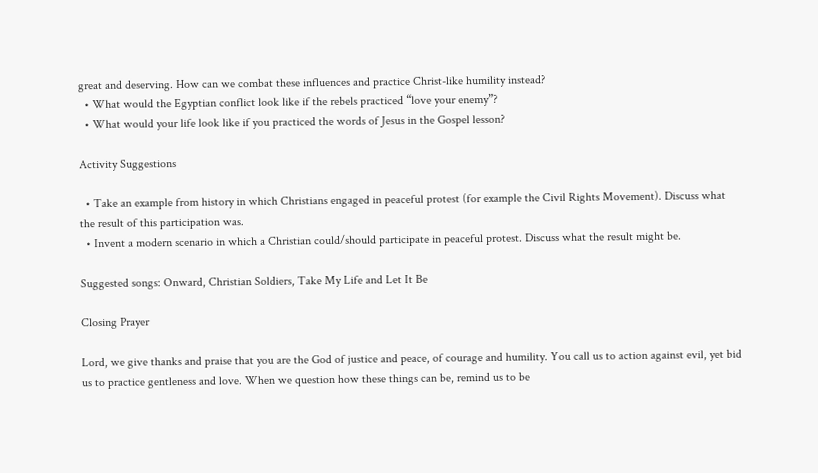great and deserving. How can we combat these influences and practice Christ-like humility instead?
  • What would the Egyptian conflict look like if the rebels practiced “love your enemy”?
  • What would your life look like if you practiced the words of Jesus in the Gospel lesson?

Activity Suggestions

  • Take an example from history in which Christians engaged in peaceful protest (for example the Civil Rights Movement). Discuss what the result of this participation was.
  • Invent a modern scenario in which a Christian could/should participate in peaceful protest. Discuss what the result might be.

Suggested songs: Onward, Christian Soldiers, Take My Life and Let It Be

Closing Prayer

Lord, we give thanks and praise that you are the God of justice and peace, of courage and humility. You call us to action against evil, yet bid us to practice gentleness and love. When we question how these things can be, remind us to be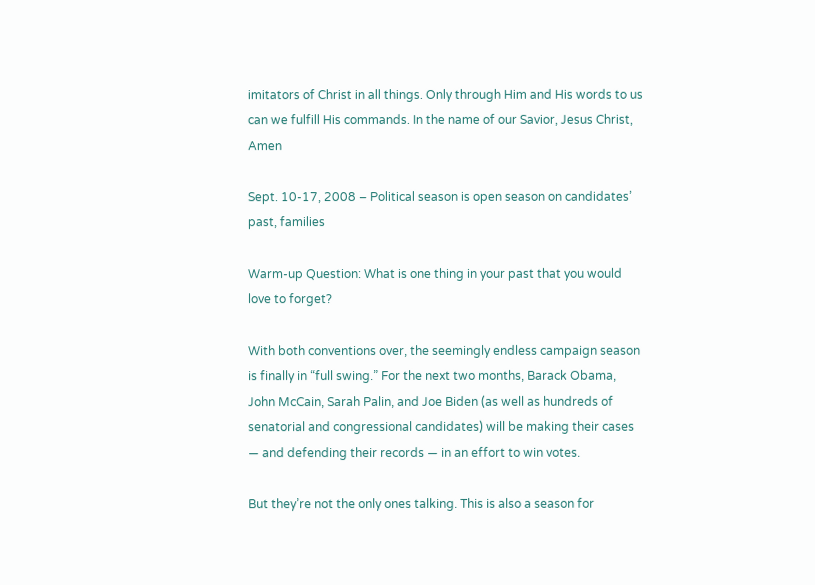imitators of Christ in all things. Only through Him and His words to us can we fulfill His commands. In the name of our Savior, Jesus Christ, Amen

Sept. 10-17, 2008 – Political season is open season on candidates’ past, families

Warm-up Question: What is one thing in your past that you would love to forget?

With both conventions over, the seemingly endless campaign season is finally in “full swing.” For the next two months, Barack Obama, John McCain, Sarah Palin, and Joe Biden (as well as hundreds of senatorial and congressional candidates) will be making their cases — and defending their records — in an effort to win votes.

But they’re not the only ones talking. This is also a season for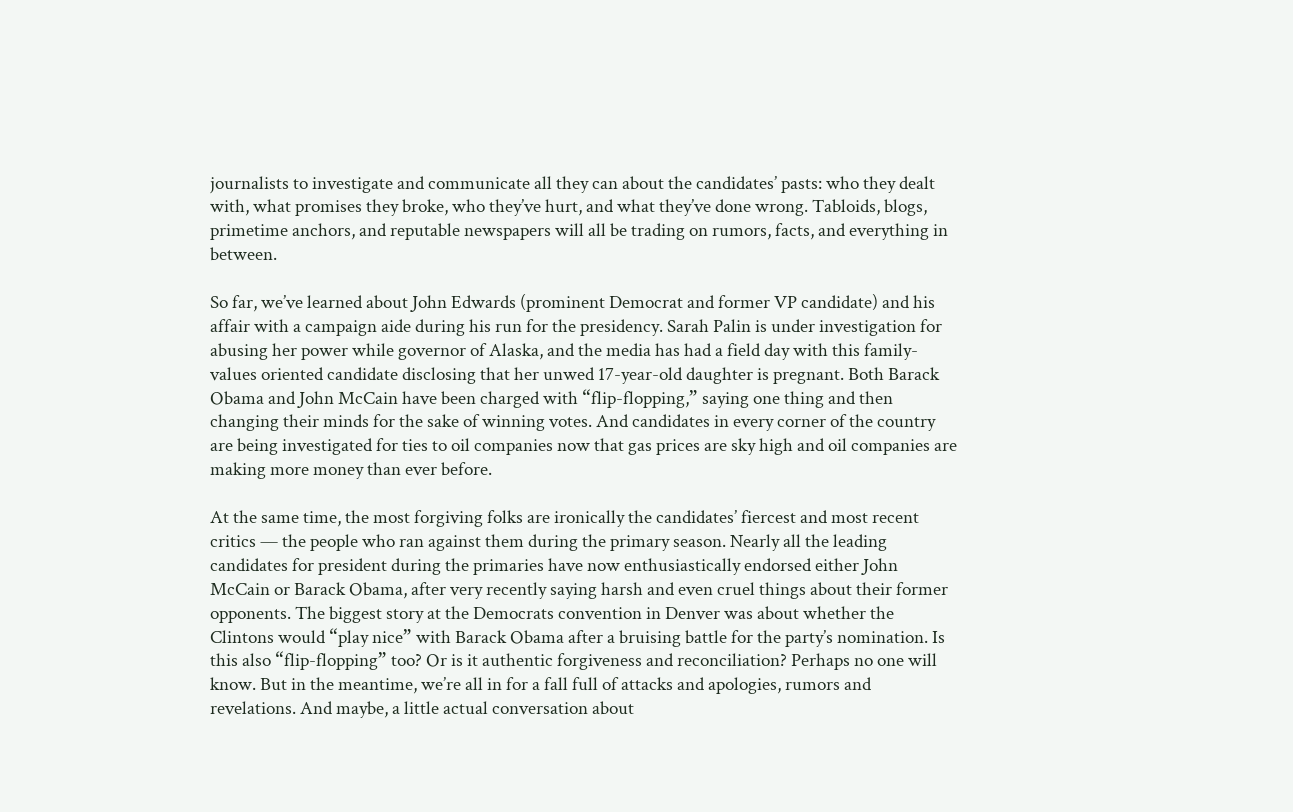journalists to investigate and communicate all they can about the candidates’ pasts: who they dealt with, what promises they broke, who they’ve hurt, and what they’ve done wrong. Tabloids, blogs, primetime anchors, and reputable newspapers will all be trading on rumors, facts, and everything in between.

So far, we’ve learned about John Edwards (prominent Democrat and former VP candidate) and his affair with a campaign aide during his run for the presidency. Sarah Palin is under investigation for abusing her power while governor of Alaska, and the media has had a field day with this family-values oriented candidate disclosing that her unwed 17-year-old daughter is pregnant. Both Barack Obama and John McCain have been charged with “flip-flopping,” saying one thing and then changing their minds for the sake of winning votes. And candidates in every corner of the country are being investigated for ties to oil companies now that gas prices are sky high and oil companies are making more money than ever before.

At the same time, the most forgiving folks are ironically the candidates’ fiercest and most recent critics — the people who ran against them during the primary season. Nearly all the leading candidates for president during the primaries have now enthusiastically endorsed either John McCain or Barack Obama, after very recently saying harsh and even cruel things about their former opponents. The biggest story at the Democrats convention in Denver was about whether the Clintons would “play nice” with Barack Obama after a bruising battle for the party’s nomination. Is this also “flip-flopping” too? Or is it authentic forgiveness and reconciliation? Perhaps no one will know. But in the meantime, we’re all in for a fall full of attacks and apologies, rumors and revelations. And maybe, a little actual conversation about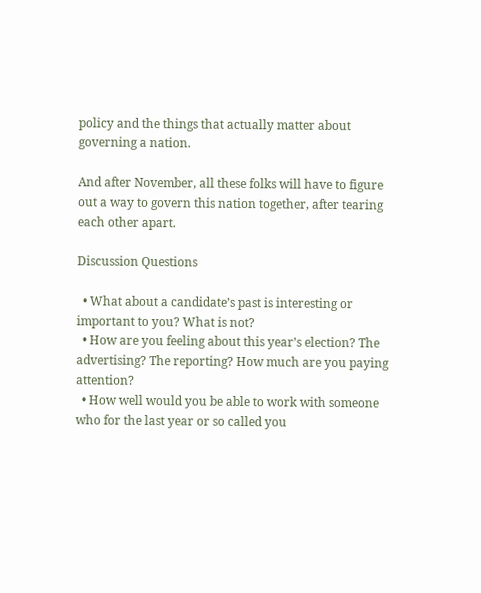policy and the things that actually matter about governing a nation.

And after November, all these folks will have to figure out a way to govern this nation together, after tearing each other apart.

Discussion Questions

  • What about a candidate’s past is interesting or important to you? What is not?
  • How are you feeling about this year’s election? The advertising? The reporting? How much are you paying attention?
  • How well would you be able to work with someone who for the last year or so called you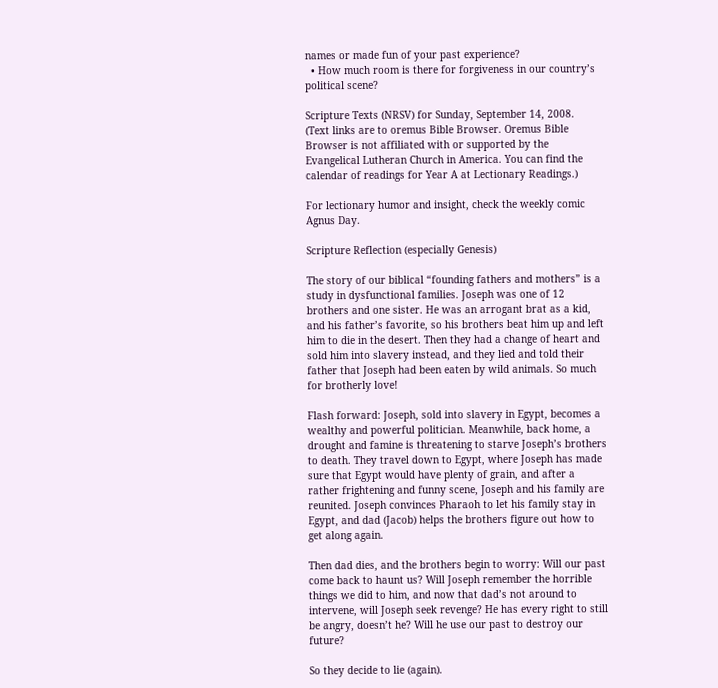names or made fun of your past experience?
  • How much room is there for forgiveness in our country’s political scene?

Scripture Texts (NRSV) for Sunday, September 14, 2008.
(Text links are to oremus Bible Browser. Oremus Bible Browser is not affiliated with or supported by the Evangelical Lutheran Church in America. You can find the calendar of readings for Year A at Lectionary Readings.)

For lectionary humor and insight, check the weekly comic Agnus Day.

Scripture Reflection (especially Genesis)

The story of our biblical “founding fathers and mothers” is a study in dysfunctional families. Joseph was one of 12 brothers and one sister. He was an arrogant brat as a kid, and his father’s favorite, so his brothers beat him up and left him to die in the desert. Then they had a change of heart and sold him into slavery instead, and they lied and told their father that Joseph had been eaten by wild animals. So much for brotherly love!

Flash forward: Joseph, sold into slavery in Egypt, becomes a wealthy and powerful politician. Meanwhile, back home, a drought and famine is threatening to starve Joseph’s brothers to death. They travel down to Egypt, where Joseph has made sure that Egypt would have plenty of grain, and after a rather frightening and funny scene, Joseph and his family are reunited. Joseph convinces Pharaoh to let his family stay in Egypt, and dad (Jacob) helps the brothers figure out how to get along again.

Then dad dies, and the brothers begin to worry: Will our past come back to haunt us? Will Joseph remember the horrible things we did to him, and now that dad’s not around to intervene, will Joseph seek revenge? He has every right to still be angry, doesn’t he? Will he use our past to destroy our future?

So they decide to lie (again).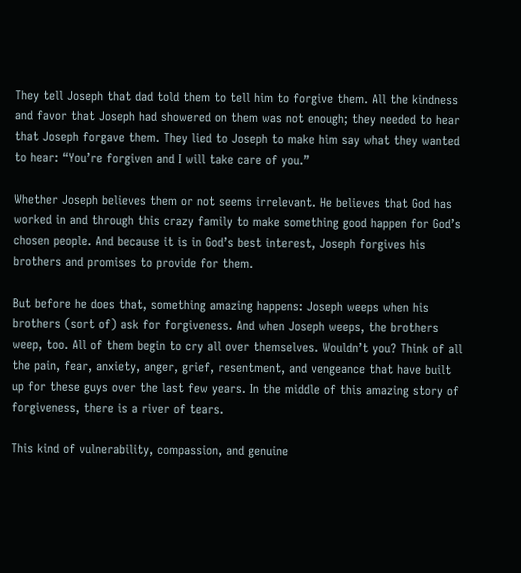They tell Joseph that dad told them to tell him to forgive them. All the kindness and favor that Joseph had showered on them was not enough; they needed to hear that Joseph forgave them. They lied to Joseph to make him say what they wanted to hear: “You’re forgiven and I will take care of you.”

Whether Joseph believes them or not seems irrelevant. He believes that God has worked in and through this crazy family to make something good happen for God’s chosen people. And because it is in God’s best interest, Joseph forgives his brothers and promises to provide for them.

But before he does that, something amazing happens: Joseph weeps when his brothers (sort of) ask for forgiveness. And when Joseph weeps, the brothers weep, too. All of them begin to cry all over themselves. Wouldn’t you? Think of all the pain, fear, anxiety, anger, grief, resentment, and vengeance that have built up for these guys over the last few years. In the middle of this amazing story of forgiveness, there is a river of tears.

This kind of vulnerability, compassion, and genuine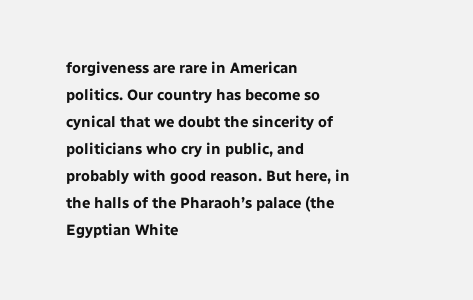forgiveness are rare in American politics. Our country has become so cynical that we doubt the sincerity of politicians who cry in public, and probably with good reason. But here, in the halls of the Pharaoh’s palace (the Egyptian White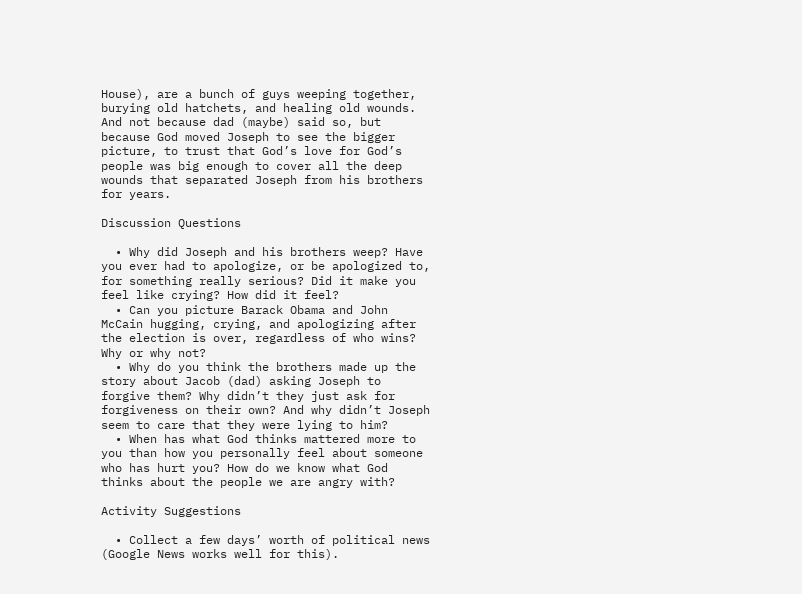House), are a bunch of guys weeping together, burying old hatchets, and healing old wounds. And not because dad (maybe) said so, but because God moved Joseph to see the bigger picture, to trust that God’s love for God’s people was big enough to cover all the deep wounds that separated Joseph from his brothers for years.

Discussion Questions

  • Why did Joseph and his brothers weep? Have you ever had to apologize, or be apologized to, for something really serious? Did it make you feel like crying? How did it feel?
  • Can you picture Barack Obama and John McCain hugging, crying, and apologizing after the election is over, regardless of who wins? Why or why not?
  • Why do you think the brothers made up the story about Jacob (dad) asking Joseph to forgive them? Why didn’t they just ask for forgiveness on their own? And why didn’t Joseph seem to care that they were lying to him?
  • When has what God thinks mattered more to you than how you personally feel about someone who has hurt you? How do we know what God thinks about the people we are angry with?

Activity Suggestions

  • Collect a few days’ worth of political news (Google News works well for this).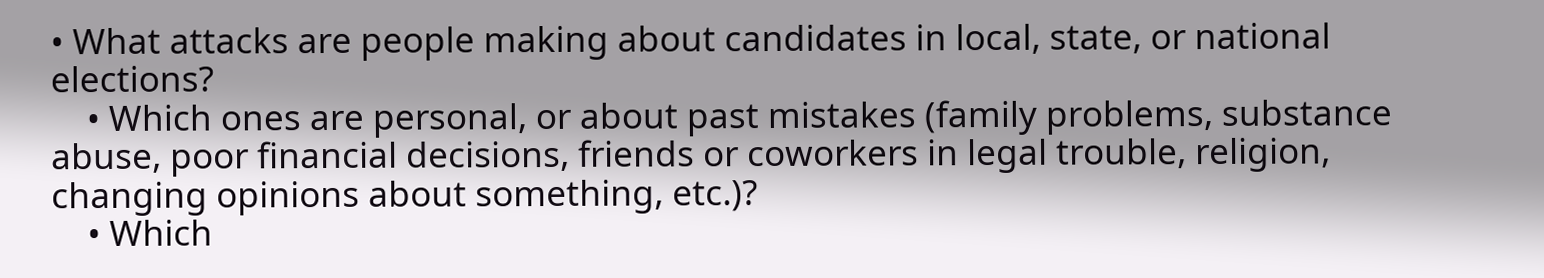• What attacks are people making about candidates in local, state, or national elections?
    • Which ones are personal, or about past mistakes (family problems, substance abuse, poor financial decisions, friends or coworkers in legal trouble, religion, changing opinions about something, etc.)?
    • Which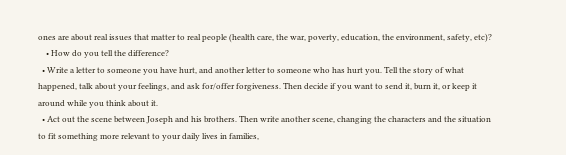ones are about real issues that matter to real people (health care, the war, poverty, education, the environment, safety, etc)?
    • How do you tell the difference?
  • Write a letter to someone you have hurt, and another letter to someone who has hurt you. Tell the story of what happened, talk about your feelings, and ask for/offer forgiveness. Then decide if you want to send it, burn it, or keep it around while you think about it.
  • Act out the scene between Joseph and his brothers. Then write another scene, changing the characters and the situation to fit something more relevant to your daily lives in families,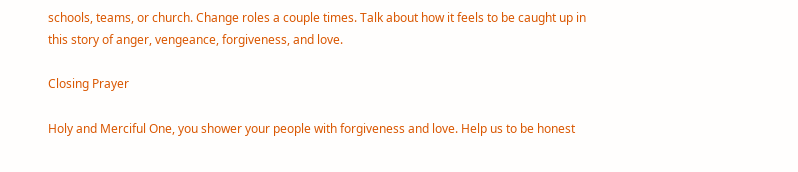schools, teams, or church. Change roles a couple times. Talk about how it feels to be caught up in this story of anger, vengeance, forgiveness, and love.

Closing Prayer

Holy and Merciful One, you shower your people with forgiveness and love. Help us to be honest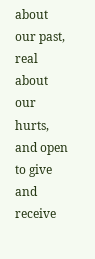about our past, real about our hurts, and open to give and receive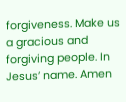forgiveness. Make us a gracious and forgiving people. In Jesus’ name. Amen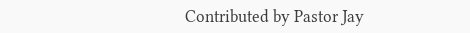Contributed by Pastor Jay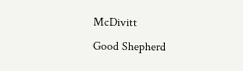McDivitt
Good Shepherd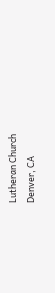Lutheran Church
Denver, CA